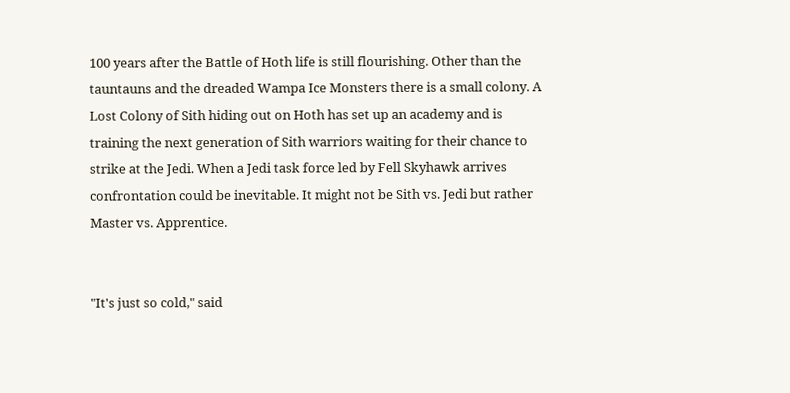100 years after the Battle of Hoth life is still flourishing. Other than the tauntauns and the dreaded Wampa Ice Monsters there is a small colony. A Lost Colony of Sith hiding out on Hoth has set up an academy and is training the next generation of Sith warriors waiting for their chance to strike at the Jedi. When a Jedi task force led by Fell Skyhawk arrives confrontation could be inevitable. It might not be Sith vs. Jedi but rather Master vs. Apprentice.


"It's just so cold," said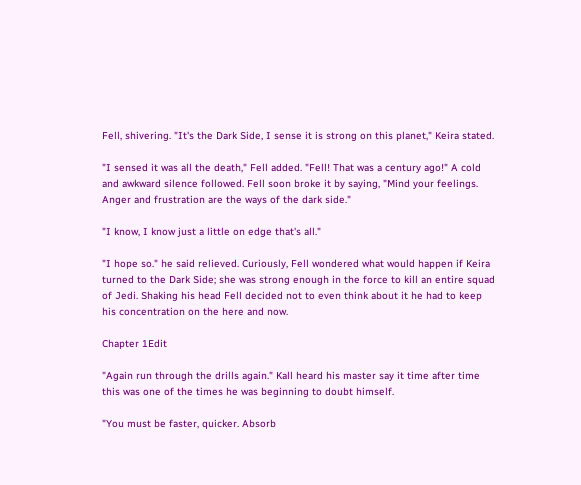Fell, shivering. "It's the Dark Side, I sense it is strong on this planet," Keira stated.

"I sensed it was all the death," Fell added. "Fell! That was a century ago!" A cold and awkward silence followed. Fell soon broke it by saying, "Mind your feelings. Anger and frustration are the ways of the dark side."

"I know, I know just a little on edge that's all."

"I hope so." he said relieved. Curiously, Fell wondered what would happen if Keira turned to the Dark Side; she was strong enough in the force to kill an entire squad of Jedi. Shaking his head Fell decided not to even think about it he had to keep his concentration on the here and now.

Chapter 1Edit

"Again run through the drills again." Kall heard his master say it time after time this was one of the times he was beginning to doubt himself.

"You must be faster, quicker. Absorb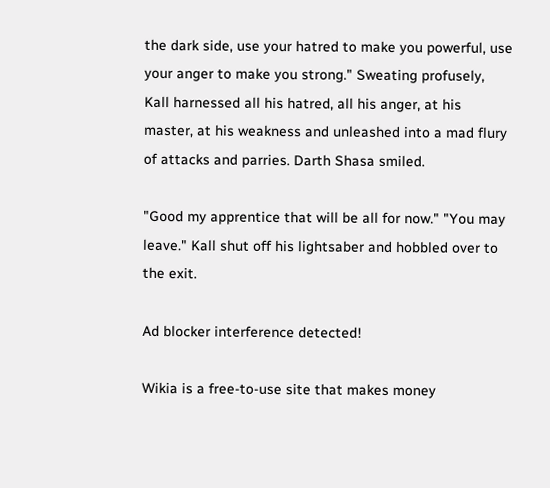the dark side, use your hatred to make you powerful, use your anger to make you strong." Sweating profusely, Kall harnessed all his hatred, all his anger, at his master, at his weakness and unleashed into a mad flury of attacks and parries. Darth Shasa smiled.

"Good my apprentice that will be all for now." "You may leave." Kall shut off his lightsaber and hobbled over to the exit.

Ad blocker interference detected!

Wikia is a free-to-use site that makes money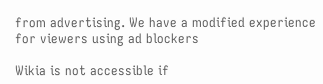from advertising. We have a modified experience for viewers using ad blockers

Wikia is not accessible if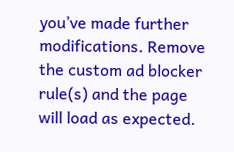you’ve made further modifications. Remove the custom ad blocker rule(s) and the page will load as expected.